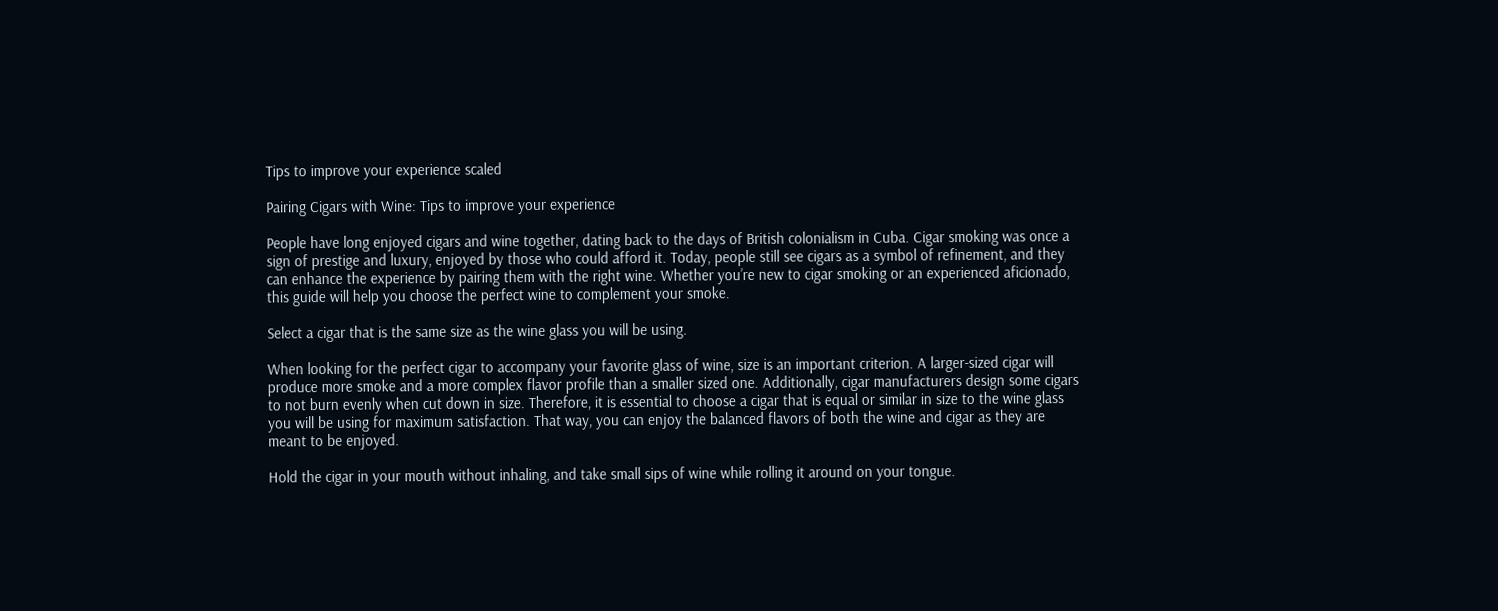Tips to improve your experience scaled

Pairing Cigars with Wine: Tips to improve your experience

People have long enjoyed cigars and wine together, dating back to the days of British colonialism in Cuba. Cigar smoking was once a sign of prestige and luxury, enjoyed by those who could afford it. Today, people still see cigars as a symbol of refinement, and they can enhance the experience by pairing them with the right wine. Whether you’re new to cigar smoking or an experienced aficionado, this guide will help you choose the perfect wine to complement your smoke.

Select a cigar that is the same size as the wine glass you will be using.

When looking for the perfect cigar to accompany your favorite glass of wine, size is an important criterion. A larger-sized cigar will produce more smoke and a more complex flavor profile than a smaller sized one. Additionally, cigar manufacturers design some cigars to not burn evenly when cut down in size. Therefore, it is essential to choose a cigar that is equal or similar in size to the wine glass you will be using for maximum satisfaction. That way, you can enjoy the balanced flavors of both the wine and cigar as they are meant to be enjoyed.

Hold the cigar in your mouth without inhaling, and take small sips of wine while rolling it around on your tongue.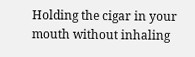Holding the cigar in your mouth without inhaling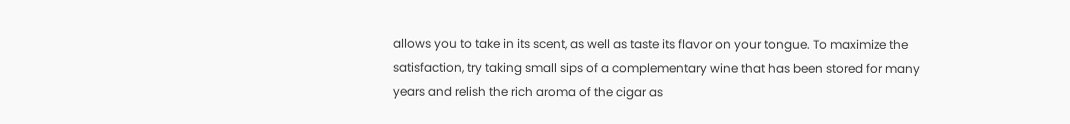allows you to take in its scent, as well as taste its flavor on your tongue. To maximize the satisfaction, try taking small sips of a complementary wine that has been stored for many years and relish the rich aroma of the cigar as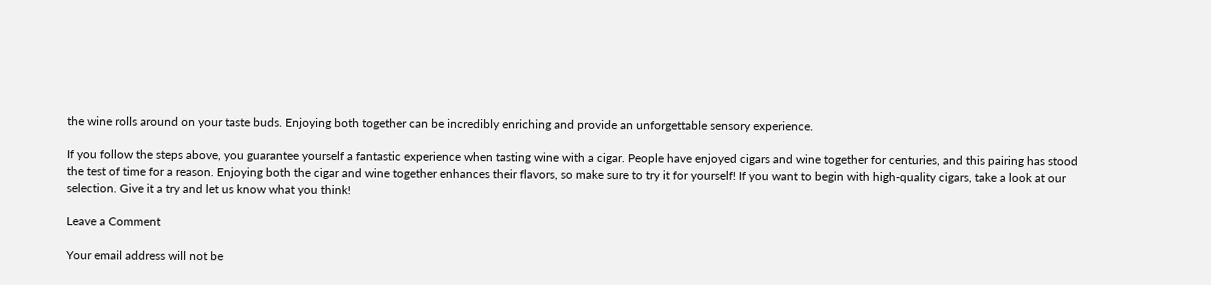the wine rolls around on your taste buds. Enjoying both together can be incredibly enriching and provide an unforgettable sensory experience.

If you follow the steps above, you guarantee yourself a fantastic experience when tasting wine with a cigar. People have enjoyed cigars and wine together for centuries, and this pairing has stood the test of time for a reason. Enjoying both the cigar and wine together enhances their flavors, so make sure to try it for yourself! If you want to begin with high-quality cigars, take a look at our selection. Give it a try and let us know what you think!

Leave a Comment

Your email address will not be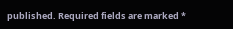published. Required fields are marked *